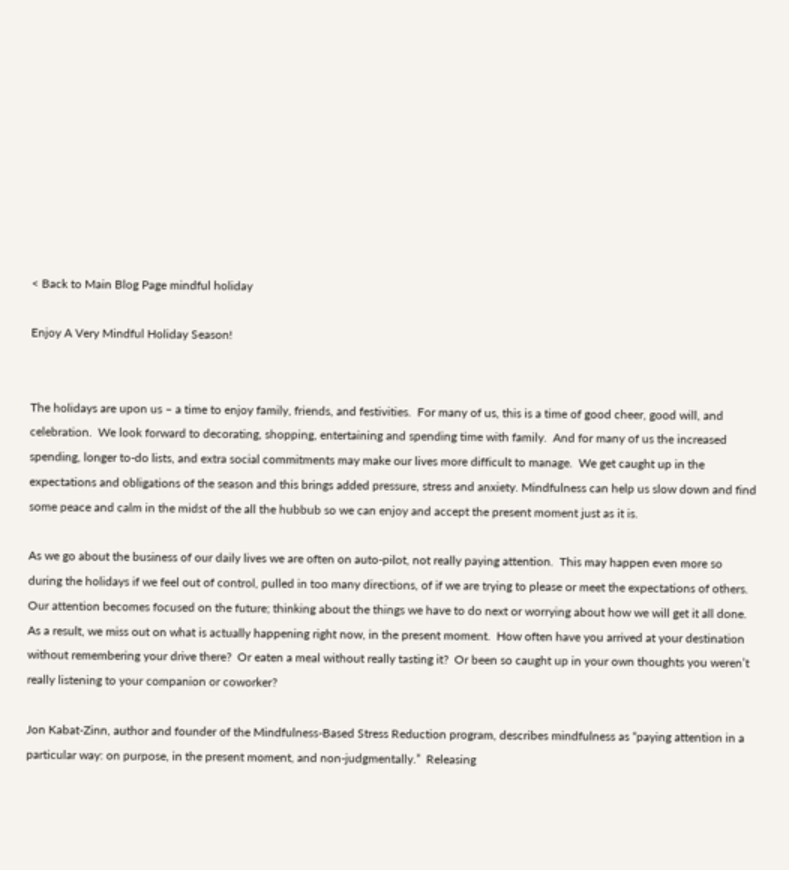< Back to Main Blog Page mindful holiday

Enjoy A Very Mindful Holiday Season!


The holidays are upon us – a time to enjoy family, friends, and festivities.  For many of us, this is a time of good cheer, good will, and celebration.  We look forward to decorating, shopping, entertaining and spending time with family.  And for many of us the increased spending, longer to-do lists, and extra social commitments may make our lives more difficult to manage.  We get caught up in the expectations and obligations of the season and this brings added pressure, stress and anxiety. Mindfulness can help us slow down and find some peace and calm in the midst of the all the hubbub so we can enjoy and accept the present moment just as it is.

As we go about the business of our daily lives we are often on auto-pilot, not really paying attention.  This may happen even more so during the holidays if we feel out of control, pulled in too many directions, of if we are trying to please or meet the expectations of others.  Our attention becomes focused on the future; thinking about the things we have to do next or worrying about how we will get it all done.  As a result, we miss out on what is actually happening right now, in the present moment.  How often have you arrived at your destination without remembering your drive there?  Or eaten a meal without really tasting it?  Or been so caught up in your own thoughts you weren’t really listening to your companion or coworker?

Jon Kabat-Zinn, author and founder of the Mindfulness-Based Stress Reduction program, describes mindfulness as “paying attention in a particular way: on purpose, in the present moment, and non-judgmentally.”  Releasing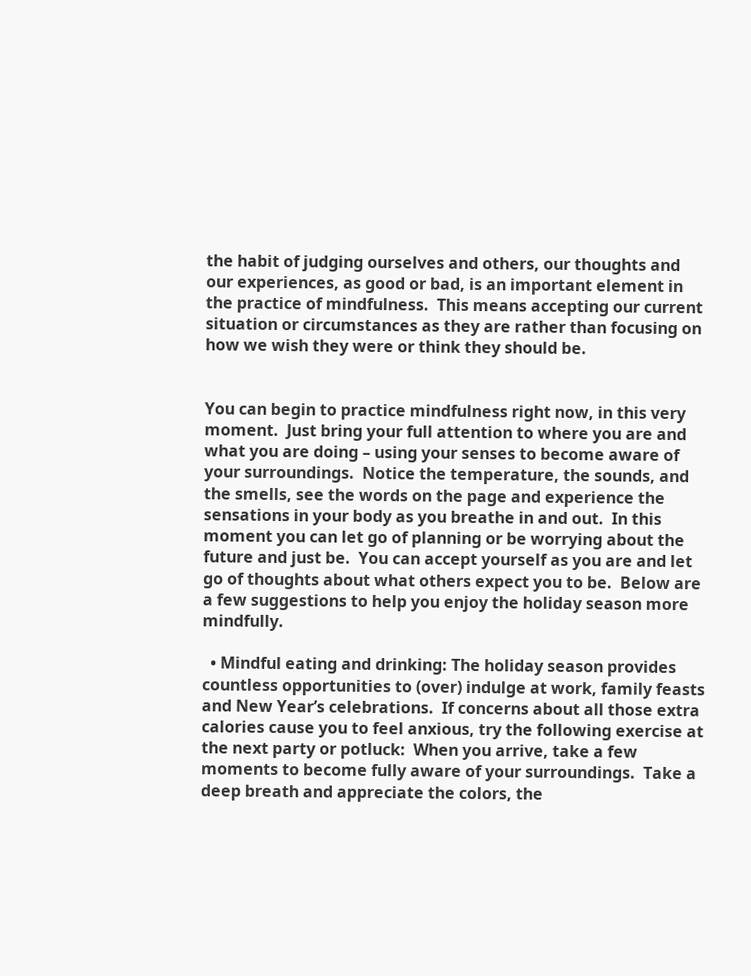the habit of judging ourselves and others, our thoughts and our experiences, as good or bad, is an important element in the practice of mindfulness.  This means accepting our current situation or circumstances as they are rather than focusing on how we wish they were or think they should be.


You can begin to practice mindfulness right now, in this very moment.  Just bring your full attention to where you are and what you are doing – using your senses to become aware of your surroundings.  Notice the temperature, the sounds, and the smells, see the words on the page and experience the sensations in your body as you breathe in and out.  In this moment you can let go of planning or be worrying about the future and just be.  You can accept yourself as you are and let go of thoughts about what others expect you to be.  Below are a few suggestions to help you enjoy the holiday season more mindfully.

  • Mindful eating and drinking: The holiday season provides countless opportunities to (over) indulge at work, family feasts and New Year’s celebrations.  If concerns about all those extra calories cause you to feel anxious, try the following exercise at the next party or potluck:  When you arrive, take a few moments to become fully aware of your surroundings.  Take a deep breath and appreciate the colors, the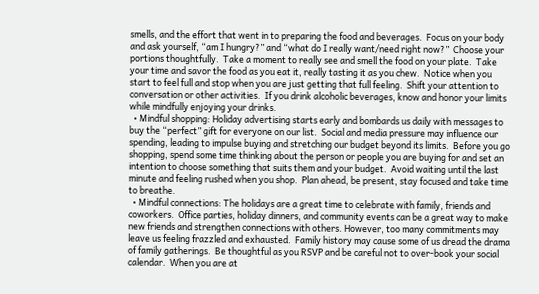smells, and the effort that went in to preparing the food and beverages.  Focus on your body and ask yourself, “am I hungry?” and “what do I really want/need right now?”  Choose your portions thoughtfully.  Take a moment to really see and smell the food on your plate.  Take your time and savor the food as you eat it, really tasting it as you chew.  Notice when you start to feel full and stop when you are just getting that full feeling.  Shift your attention to conversation or other activities.  If you drink alcoholic beverages, know and honor your limits while mindfully enjoying your drinks.
  • Mindful shopping: Holiday advertising starts early and bombards us daily with messages to buy the “perfect” gift for everyone on our list.  Social and media pressure may influence our spending, leading to impulse buying and stretching our budget beyond its limits.  Before you go shopping, spend some time thinking about the person or people you are buying for and set an intention to choose something that suits them and your budget.  Avoid waiting until the last minute and feeling rushed when you shop.  Plan ahead, be present, stay focused and take time to breathe.
  • Mindful connections: The holidays are a great time to celebrate with family, friends and coworkers.  Office parties, holiday dinners, and community events can be a great way to make new friends and strengthen connections with others. However, too many commitments may leave us feeling frazzled and exhausted.  Family history may cause some of us dread the drama of family gatherings.  Be thoughtful as you RSVP and be careful not to over-book your social calendar.  When you are at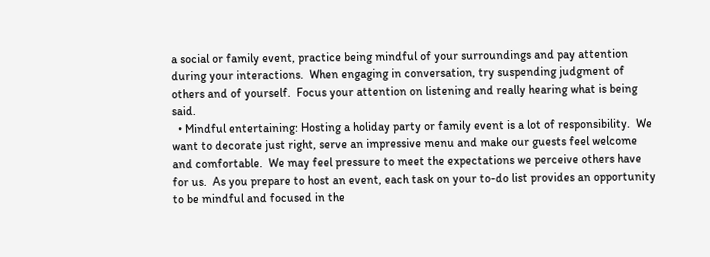a social or family event, practice being mindful of your surroundings and pay attention during your interactions.  When engaging in conversation, try suspending judgment of others and of yourself.  Focus your attention on listening and really hearing what is being said.
  • Mindful entertaining: Hosting a holiday party or family event is a lot of responsibility.  We want to decorate just right, serve an impressive menu and make our guests feel welcome and comfortable.  We may feel pressure to meet the expectations we perceive others have for us.  As you prepare to host an event, each task on your to-do list provides an opportunity to be mindful and focused in the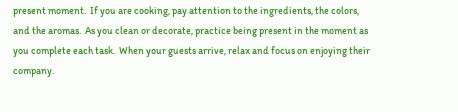present moment.  If you are cooking, pay attention to the ingredients, the colors, and the aromas.  As you clean or decorate, practice being present in the moment as you complete each task.  When your guests arrive, relax and focus on enjoying their company.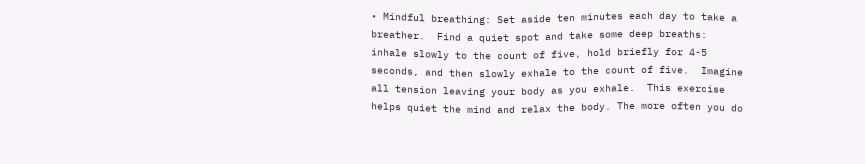• Mindful breathing: Set aside ten minutes each day to take a breather.  Find a quiet spot and take some deep breaths:  inhale slowly to the count of five, hold briefly for 4-5 seconds, and then slowly exhale to the count of five.  Imagine all tension leaving your body as you exhale.  This exercise helps quiet the mind and relax the body. The more often you do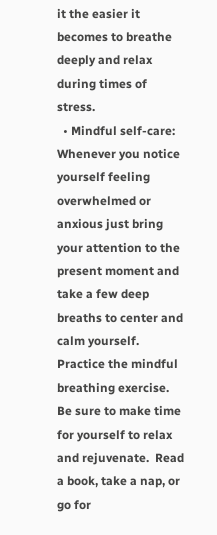it the easier it becomes to breathe deeply and relax during times of stress.
  • Mindful self-care: Whenever you notice yourself feeling overwhelmed or anxious just bring your attention to the present moment and take a few deep breaths to center and calm yourself. Practice the mindful breathing exercise.  Be sure to make time for yourself to relax and rejuvenate.  Read a book, take a nap, or go for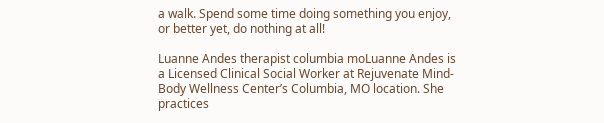a walk. Spend some time doing something you enjoy, or better yet, do nothing at all!

Luanne Andes therapist columbia moLuanne Andes is a Licensed Clinical Social Worker at Rejuvenate Mind-Body Wellness Center’s Columbia, MO location. She practices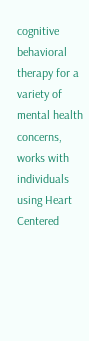cognitive behavioral therapy for a variety of mental health concerns, works with individuals using Heart Centered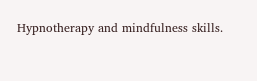Hypnotherapy and mindfulness skills.